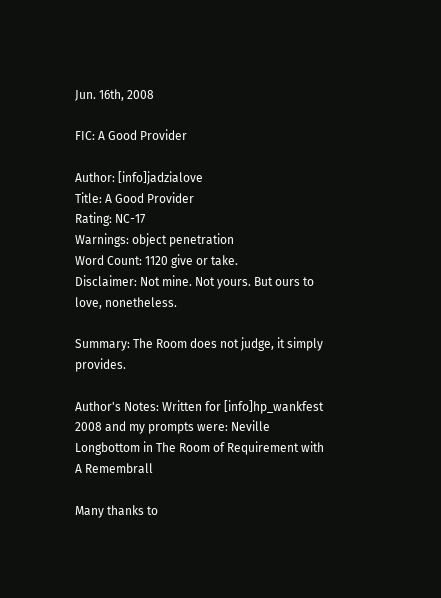Jun. 16th, 2008

FIC: A Good Provider

Author: [info]jadzialove
Title: A Good Provider
Rating: NC-17
Warnings: object penetration
Word Count: 1120 give or take.
Disclaimer: Not mine. Not yours. But ours to love, nonetheless.

Summary: The Room does not judge, it simply provides.

Author's Notes: Written for [info]hp_wankfest 2008 and my prompts were: Neville Longbottom in The Room of Requirement with A Remembrall

Many thanks to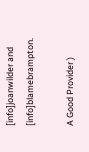[info]joanwilder and [info]blamebrampton.

A Good Provider )